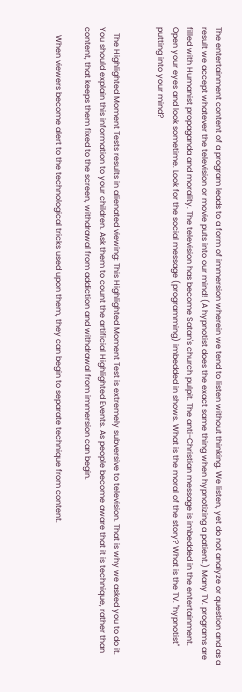The entertainment content of a program leads to a form of immersion wherein we tend to listen without thinking. We listen, yet do not analyze or question and as a result we accept whatever the television or movie puts into our mind! (A hypnotist does the exact same thing when hypnotizing a patient.) Many TV. programs are filled with Humanist propaganda and morality. The television has become Satan's church pulpit. The anti-Christian message is imbedded in the entertainment. Open your eyes and look sometime. Look for the social message (programming) imbedded in shows. What is the moral of the story? What is the TV. "hypnotist" putting into your mind?


   The Highlighted Moment Tests results in alienated viewing: This Highlighted Moment Test is extremely subversive to television. That is why we asked you to do it. You should explain this information to your children. Ask them to count the artificial Highlighted Events. As people become aware that it is technique, rather than content, that keeps them fixed to the screen, withdrawal from addiction and withdrawal from immersion can begin.

    When viewers become alert to the technological tricks used upon them, they can begin to separate technique from content.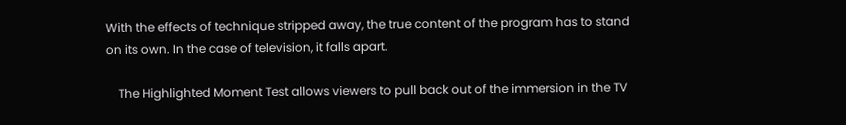With the effects of technique stripped away, the true content of the program has to stand on its own. In the case of television, it falls apart.

    The Highlighted Moment Test allows viewers to pull back out of the immersion in the TV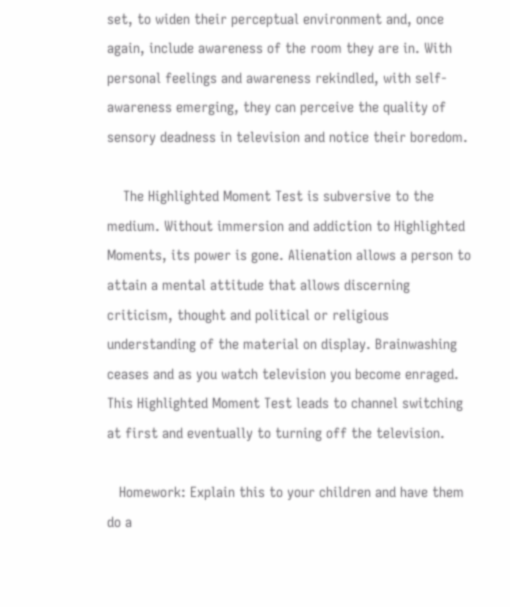set, to widen their perceptual environment and, once again, include awareness of the room they are in. With personal feelings and awareness rekindled, with self-awareness emerging, they can perceive the quality of sensory deadness in television and notice their boredom.

    The Highlighted Moment Test is subversive to the medium. Without immersion and addiction to Highlighted Moments, its power is gone. Alienation allows a person to attain a mental attitude that allows discerning criticism, thought and political or religious understanding of the material on display. Brainwashing ceases and as you watch television you become enraged. This Highlighted Moment Test leads to channel switching at first and eventually to turning off the television.

   Homework: Explain this to your children and have them do a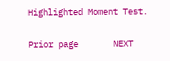Highlighted Moment Test.

Prior page       NEXT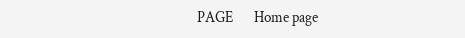PAGE       Home page